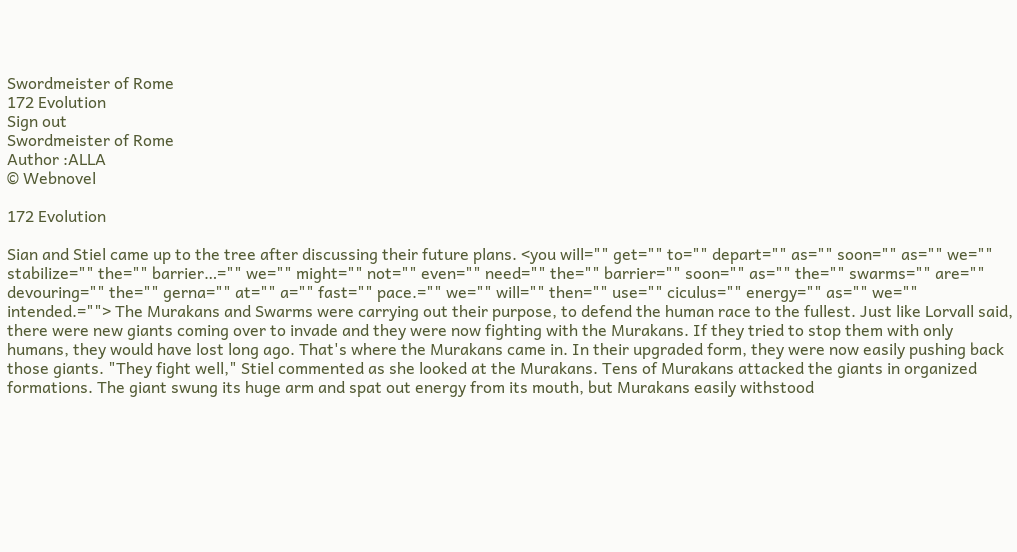Swordmeister of Rome
172 Evolution
Sign out
Swordmeister of Rome
Author :ALLA
© Webnovel

172 Evolution

Sian and Stiel came up to the tree after discussing their future plans. <you will="" get="" to="" depart="" as="" soon="" as="" we="" stabilize="" the="" barrier…="" we="" might="" not="" even="" need="" the="" barrier="" soon="" as="" the="" swarms="" are="" devouring="" the="" gerna="" at="" a="" fast="" pace.="" we="" will="" then="" use="" ciculus="" energy="" as="" we="" intended.=""> The Murakans and Swarms were carrying out their purpose, to defend the human race to the fullest. Just like Lorvall said, there were new giants coming over to invade and they were now fighting with the Murakans. If they tried to stop them with only humans, they would have lost long ago. That's where the Murakans came in. In their upgraded form, they were now easily pushing back those giants. "They fight well," Stiel commented as she looked at the Murakans. Tens of Murakans attacked the giants in organized formations. The giant swung its huge arm and spat out energy from its mouth, but Murakans easily withstood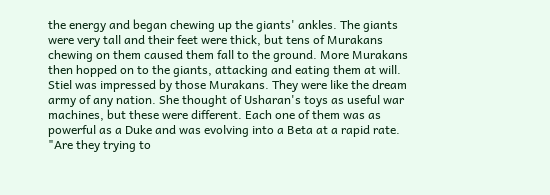the energy and began chewing up the giants' ankles. The giants were very tall and their feet were thick, but tens of Murakans chewing on them caused them fall to the ground. More Murakans then hopped on to the giants, attacking and eating them at will. Stiel was impressed by those Murakans. They were like the dream army of any nation. She thought of Usharan's toys as useful war machines, but these were different. Each one of them was as powerful as a Duke and was evolving into a Beta at a rapid rate. "Are they trying to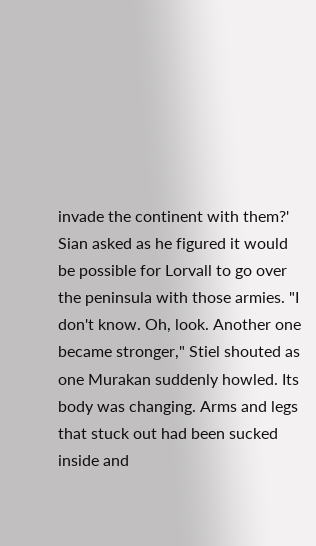invade the continent with them?' Sian asked as he figured it would be possible for Lorvall to go over the peninsula with those armies. "I don't know. Oh, look. Another one became stronger," Stiel shouted as one Murakan suddenly howled. Its body was changing. Arms and legs that stuck out had been sucked inside and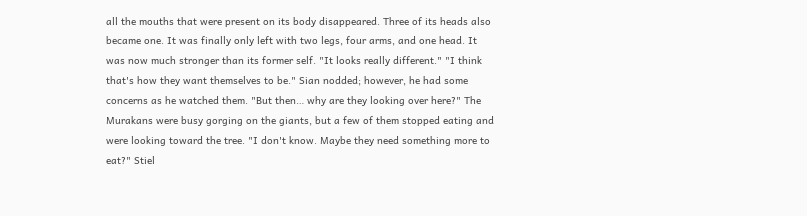all the mouths that were present on its body disappeared. Three of its heads also became one. It was finally only left with two legs, four arms, and one head. It was now much stronger than its former self. "It looks really different." "I think that's how they want themselves to be." Sian nodded; however, he had some concerns as he watched them. "But then… why are they looking over here?" The Murakans were busy gorging on the giants, but a few of them stopped eating and were looking toward the tree. "I don't know. Maybe they need something more to eat?" Stiel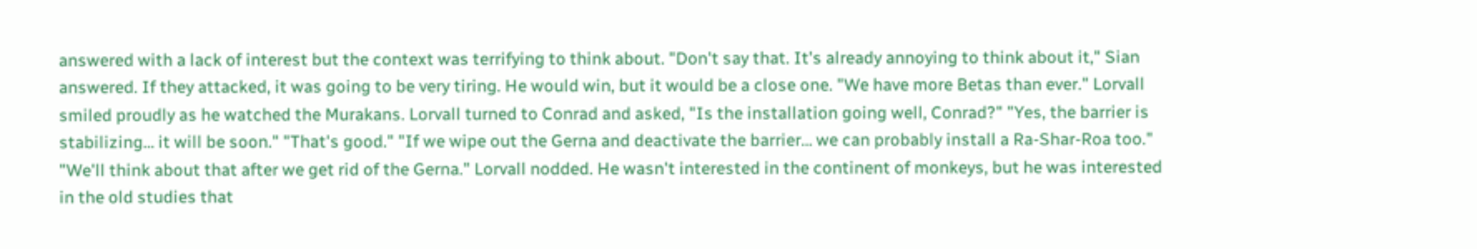answered with a lack of interest but the context was terrifying to think about. "Don't say that. It's already annoying to think about it," Sian answered. If they attacked, it was going to be very tiring. He would win, but it would be a close one. "We have more Betas than ever." Lorvall smiled proudly as he watched the Murakans. Lorvall turned to Conrad and asked, "Is the installation going well, Conrad?" "Yes, the barrier is stabilizing… it will be soon." "That's good." "If we wipe out the Gerna and deactivate the barrier… we can probably install a Ra-Shar-Roa too." "We'll think about that after we get rid of the Gerna." Lorvall nodded. He wasn't interested in the continent of monkeys, but he was interested in the old studies that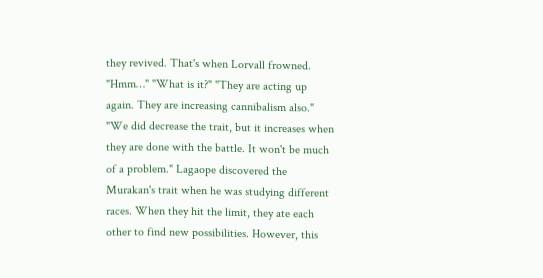they revived. That's when Lorvall frowned. "Hmm…" "What is it?" "They are acting up again. They are increasing cannibalism also." "We did decrease the trait, but it increases when they are done with the battle. It won't be much of a problem." Lagaope discovered the Murakan's trait when he was studying different races. When they hit the limit, they ate each other to find new possibilities. However, this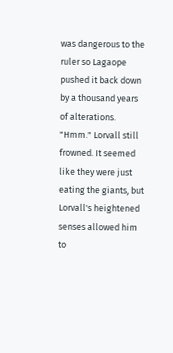was dangerous to the ruler so Lagaope pushed it back down by a thousand years of alterations. "Hmm." Lorvall still frowned. It seemed like they were just eating the giants, but Lorvall's heightened senses allowed him to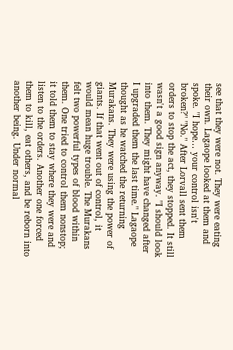see that they were not. They were eating their own. Lagaope looked at them and spoke. "I hope… your control isn't broken?" "No." After Lorvall sent them orders to stop the act, they stopped. It still wasn't a good sign anyway. "I should look into them. They might have changed after I upgraded them the last time." Lagaope thought as he watched the returning Murakans. They were using the power of giants. If that went out of control, it would mean huge trouble. The Murakans felt two powerful types of blood within them. One tried to control them nonstop; it told them to stay where they were and listen to the orders. Another one forced them to kill, eat others, and be reborn into another being. Under normal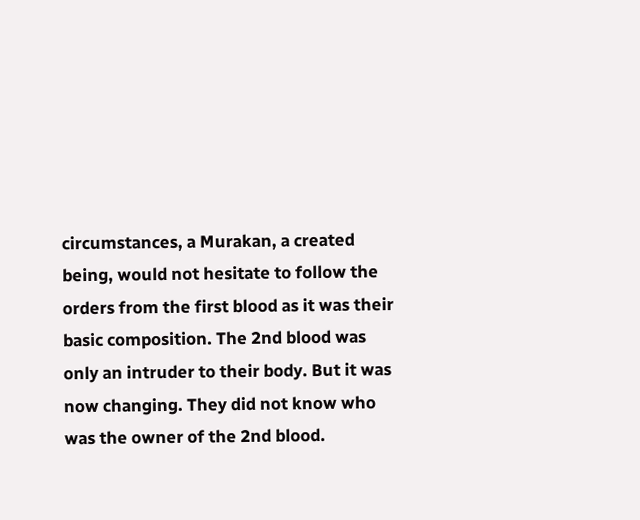circumstances, a Murakan, a created being, would not hesitate to follow the orders from the first blood as it was their basic composition. The 2nd blood was only an intruder to their body. But it was now changing. They did not know who was the owner of the 2nd blood.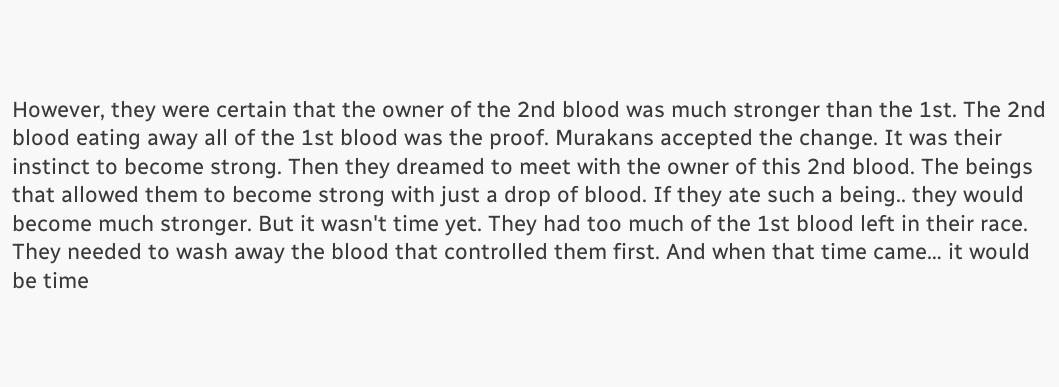However, they were certain that the owner of the 2nd blood was much stronger than the 1st. The 2nd blood eating away all of the 1st blood was the proof. Murakans accepted the change. It was their instinct to become strong. Then they dreamed to meet with the owner of this 2nd blood. The beings that allowed them to become strong with just a drop of blood. If they ate such a being.. they would become much stronger. But it wasn't time yet. They had too much of the 1st blood left in their race. They needed to wash away the blood that controlled them first. And when that time came… it would be time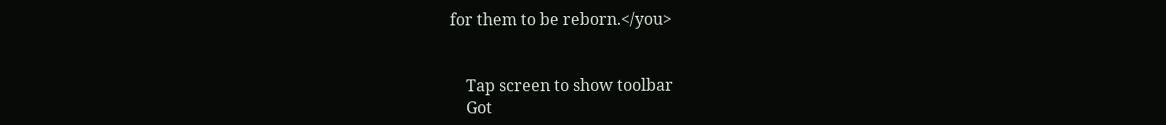for them to be reborn.</you>


    Tap screen to show toolbar
    Got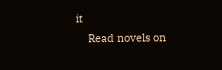it
    Read novels on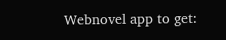Webnovel app to get: